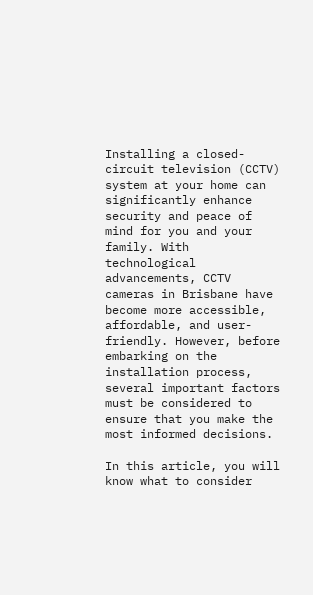Installing a closed-circuit television (CCTV) system at your home can significantly enhance security and peace of mind for you and your family. With technological advancements, CCTV cameras in Brisbane have become more accessible, affordable, and user-friendly. However, before embarking on the installation process, several important factors must be considered to ensure that you make the most informed decisions.

In this article, you will know what to consider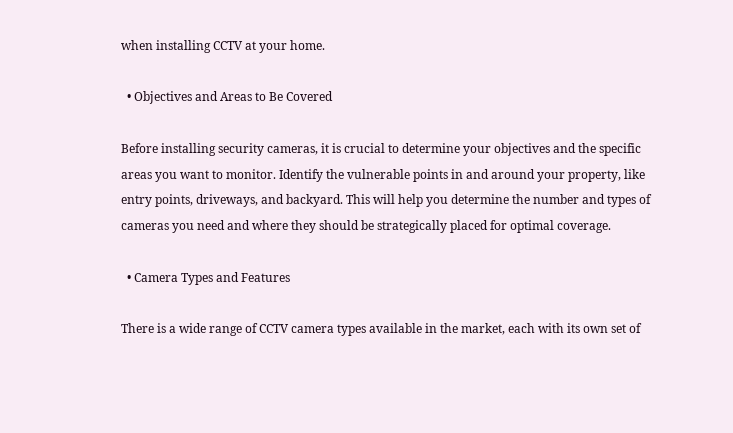when installing CCTV at your home.

  • Objectives and Areas to Be Covered

Before installing security cameras, it is crucial to determine your objectives and the specific areas you want to monitor. Identify the vulnerable points in and around your property, like entry points, driveways, and backyard. This will help you determine the number and types of cameras you need and where they should be strategically placed for optimal coverage.

  • Camera Types and Features

There is a wide range of CCTV camera types available in the market, each with its own set of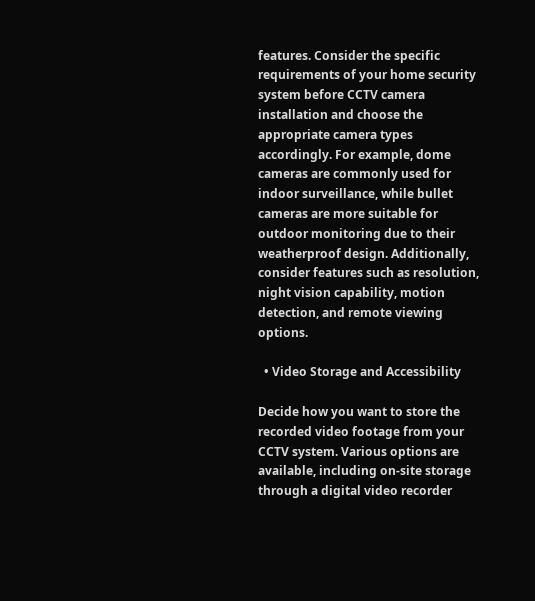features. Consider the specific requirements of your home security system before CCTV camera installation and choose the appropriate camera types accordingly. For example, dome cameras are commonly used for indoor surveillance, while bullet cameras are more suitable for outdoor monitoring due to their weatherproof design. Additionally, consider features such as resolution, night vision capability, motion detection, and remote viewing options.

  • Video Storage and Accessibility

Decide how you want to store the recorded video footage from your CCTV system. Various options are available, including on-site storage through a digital video recorder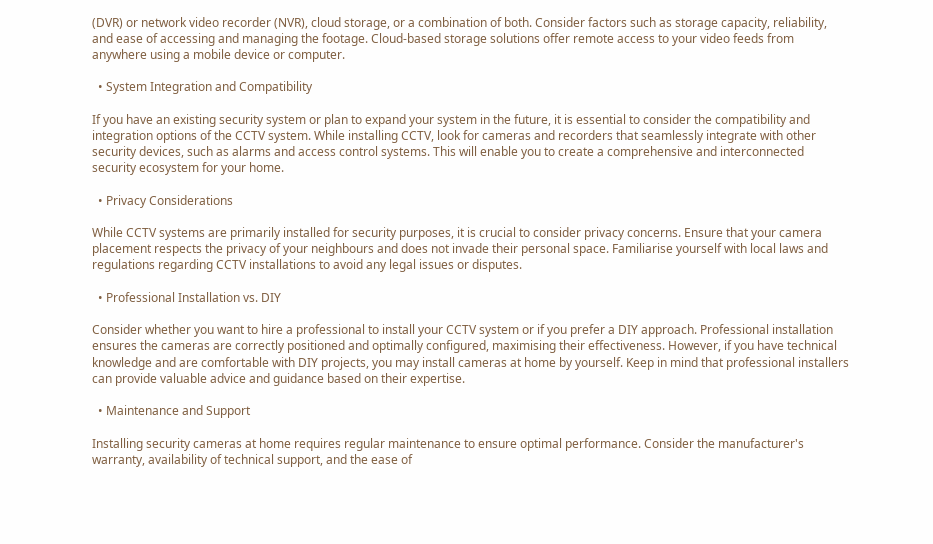(DVR) or network video recorder (NVR), cloud storage, or a combination of both. Consider factors such as storage capacity, reliability, and ease of accessing and managing the footage. Cloud-based storage solutions offer remote access to your video feeds from anywhere using a mobile device or computer.

  • System Integration and Compatibility

If you have an existing security system or plan to expand your system in the future, it is essential to consider the compatibility and integration options of the CCTV system. While installing CCTV, look for cameras and recorders that seamlessly integrate with other security devices, such as alarms and access control systems. This will enable you to create a comprehensive and interconnected security ecosystem for your home.

  • Privacy Considerations

While CCTV systems are primarily installed for security purposes, it is crucial to consider privacy concerns. Ensure that your camera placement respects the privacy of your neighbours and does not invade their personal space. Familiarise yourself with local laws and regulations regarding CCTV installations to avoid any legal issues or disputes.

  • Professional Installation vs. DIY

Consider whether you want to hire a professional to install your CCTV system or if you prefer a DIY approach. Professional installation ensures the cameras are correctly positioned and optimally configured, maximising their effectiveness. However, if you have technical knowledge and are comfortable with DIY projects, you may install cameras at home by yourself. Keep in mind that professional installers can provide valuable advice and guidance based on their expertise.

  • Maintenance and Support

Installing security cameras at home requires regular maintenance to ensure optimal performance. Consider the manufacturer's warranty, availability of technical support, and the ease of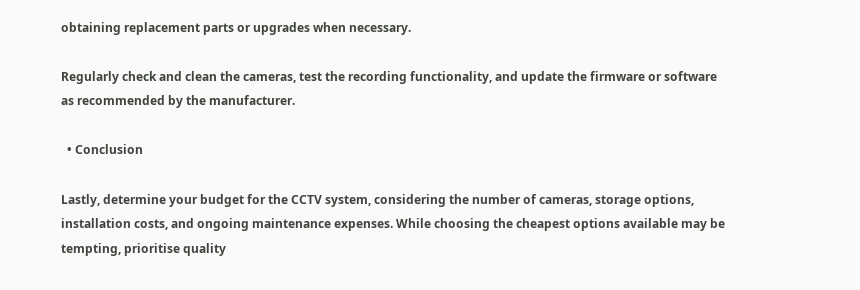obtaining replacement parts or upgrades when necessary.

Regularly check and clean the cameras, test the recording functionality, and update the firmware or software as recommended by the manufacturer.

  • Conclusion

Lastly, determine your budget for the CCTV system, considering the number of cameras, storage options, installation costs, and ongoing maintenance expenses. While choosing the cheapest options available may be tempting, prioritise quality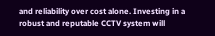and reliability over cost alone. Investing in a robust and reputable CCTV system will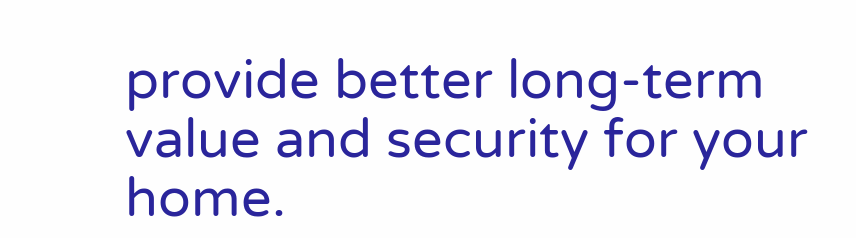provide better long-term value and security for your home.